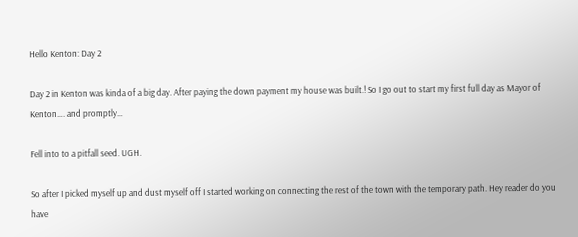Hello Kenton: Day 2

Day 2 in Kenton was kinda of a big day. After paying the down payment my house was built.! So I go out to start my first full day as Mayor of Kenton…. and promptly…

Fell into to a pitfall seed. UGH.

So after I picked myself up and dust myself off I started working on connecting the rest of the town with the temporary path. Hey reader do you have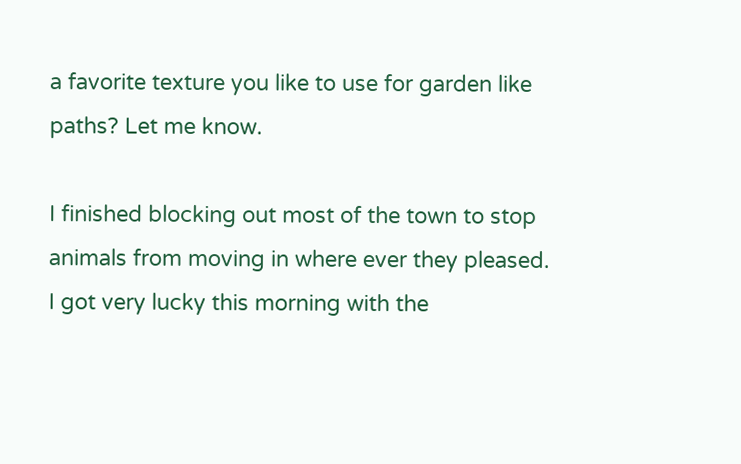a favorite texture you like to use for garden like paths? Let me know.

I finished blocking out most of the town to stop animals from moving in where ever they pleased. I got very lucky this morning with the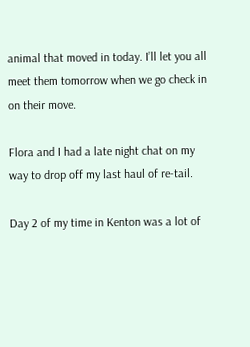animal that moved in today. I’ll let you all meet them tomorrow when we go check in on their move.

Flora and I had a late night chat on my way to drop off my last haul of re-tail.

Day 2 of my time in Kenton was a lot of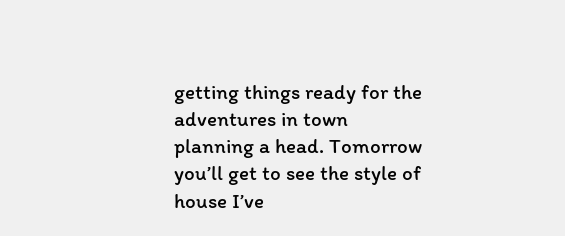getting things ready for the adventures in town planning a head. Tomorrow you’ll get to see the style of house I’ve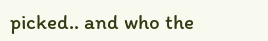picked.. and who the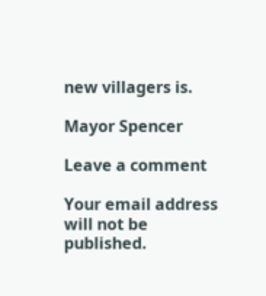new villagers is.

Mayor Spencer

Leave a comment

Your email address will not be published.